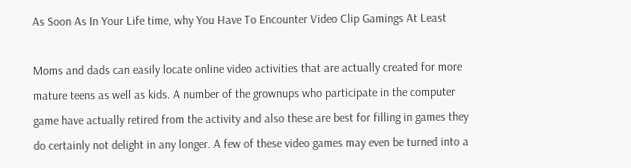As Soon As In Your Life time, why You Have To Encounter Video Clip Gamings At Least

Moms and dads can easily locate online video activities that are actually created for more mature teens as well as kids. A number of the grownups who participate in the computer game have actually retired from the activity and also these are best for filling in games they do certainly not delight in any longer. A few of these video games may even be turned into a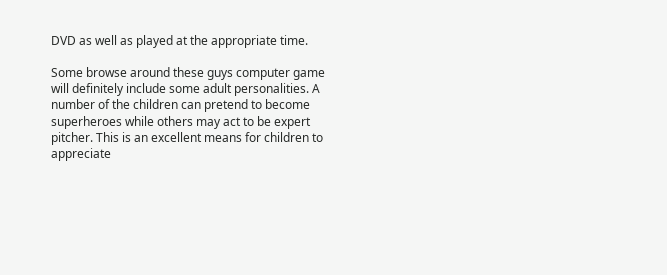DVD as well as played at the appropriate time.

Some browse around these guys computer game will definitely include some adult personalities. A number of the children can pretend to become superheroes while others may act to be expert pitcher. This is an excellent means for children to appreciate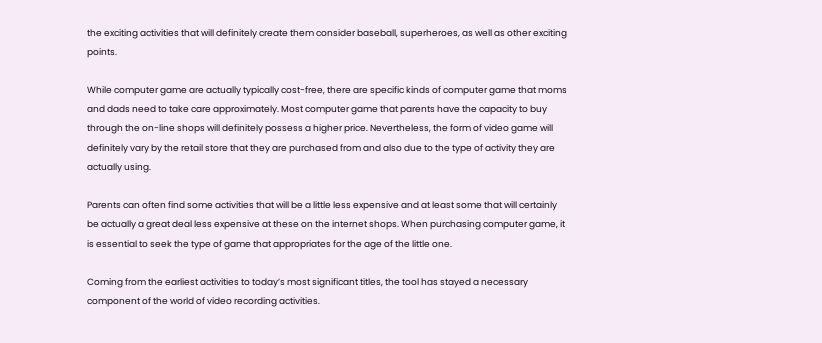the exciting activities that will definitely create them consider baseball, superheroes, as well as other exciting points.

While computer game are actually typically cost-free, there are specific kinds of computer game that moms and dads need to take care approximately. Most computer game that parents have the capacity to buy through the on-line shops will definitely possess a higher price. Nevertheless, the form of video game will definitely vary by the retail store that they are purchased from and also due to the type of activity they are actually using.

Parents can often find some activities that will be a little less expensive and at least some that will certainly be actually a great deal less expensive at these on the internet shops. When purchasing computer game, it is essential to seek the type of game that appropriates for the age of the little one.

Coming from the earliest activities to today’s most significant titles, the tool has stayed a necessary component of the world of video recording activities.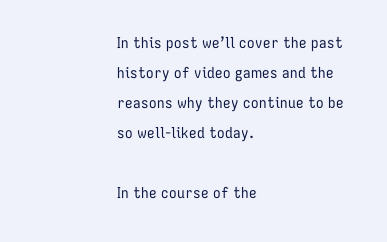In this post we’ll cover the past history of video games and the reasons why they continue to be so well-liked today.

In the course of the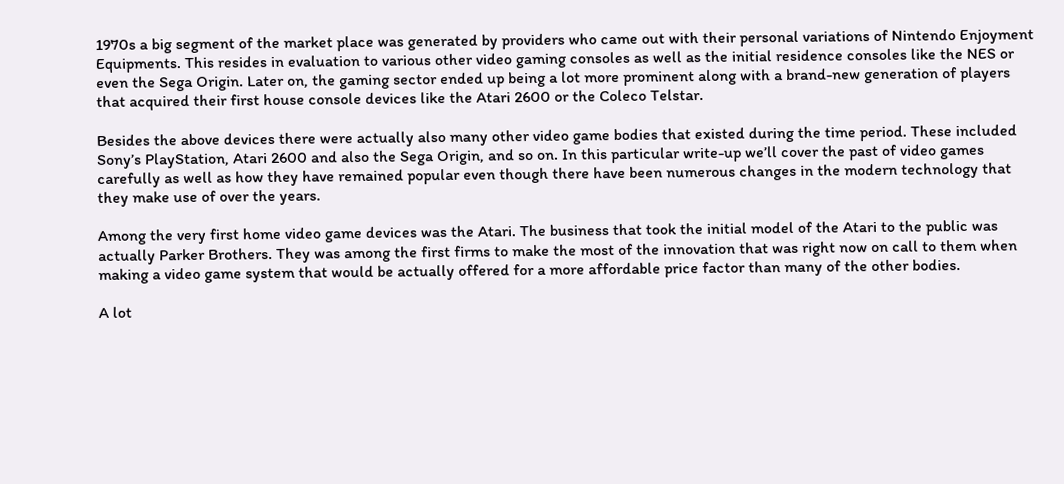1970s a big segment of the market place was generated by providers who came out with their personal variations of Nintendo Enjoyment Equipments. This resides in evaluation to various other video gaming consoles as well as the initial residence consoles like the NES or even the Sega Origin. Later on, the gaming sector ended up being a lot more prominent along with a brand-new generation of players that acquired their first house console devices like the Atari 2600 or the Coleco Telstar.

Besides the above devices there were actually also many other video game bodies that existed during the time period. These included Sony’s PlayStation, Atari 2600 and also the Sega Origin, and so on. In this particular write-up we’ll cover the past of video games carefully as well as how they have remained popular even though there have been numerous changes in the modern technology that they make use of over the years.

Among the very first home video game devices was the Atari. The business that took the initial model of the Atari to the public was actually Parker Brothers. They was among the first firms to make the most of the innovation that was right now on call to them when making a video game system that would be actually offered for a more affordable price factor than many of the other bodies.

A lot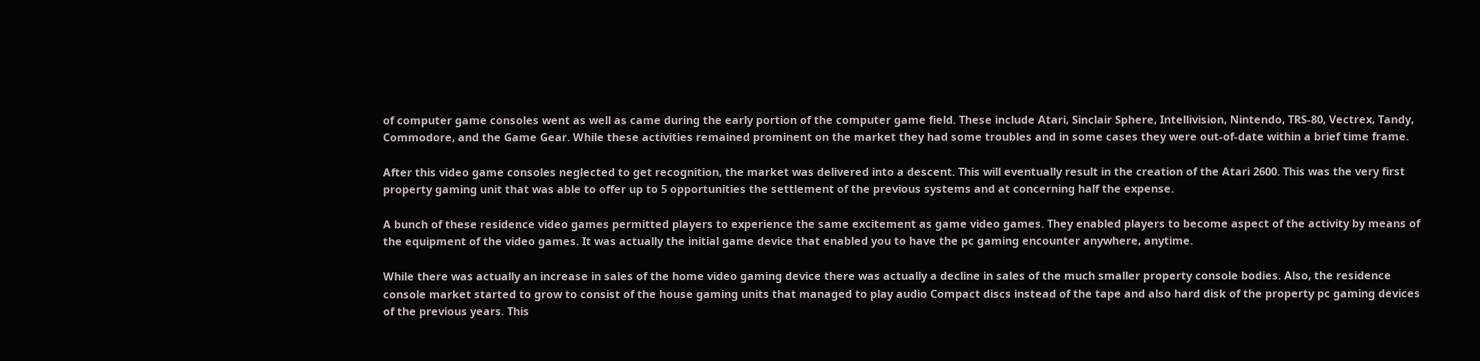of computer game consoles went as well as came during the early portion of the computer game field. These include Atari, Sinclair Sphere, Intellivision, Nintendo, TRS-80, Vectrex, Tandy, Commodore, and the Game Gear. While these activities remained prominent on the market they had some troubles and in some cases they were out-of-date within a brief time frame.

After this video game consoles neglected to get recognition, the market was delivered into a descent. This will eventually result in the creation of the Atari 2600. This was the very first property gaming unit that was able to offer up to 5 opportunities the settlement of the previous systems and at concerning half the expense.

A bunch of these residence video games permitted players to experience the same excitement as game video games. They enabled players to become aspect of the activity by means of the equipment of the video games. It was actually the initial game device that enabled you to have the pc gaming encounter anywhere, anytime.

While there was actually an increase in sales of the home video gaming device there was actually a decline in sales of the much smaller property console bodies. Also, the residence console market started to grow to consist of the house gaming units that managed to play audio Compact discs instead of the tape and also hard disk of the property pc gaming devices of the previous years. This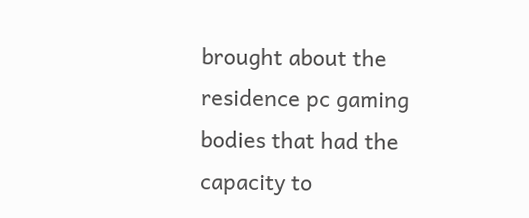brought about the residence pc gaming bodies that had the capacity to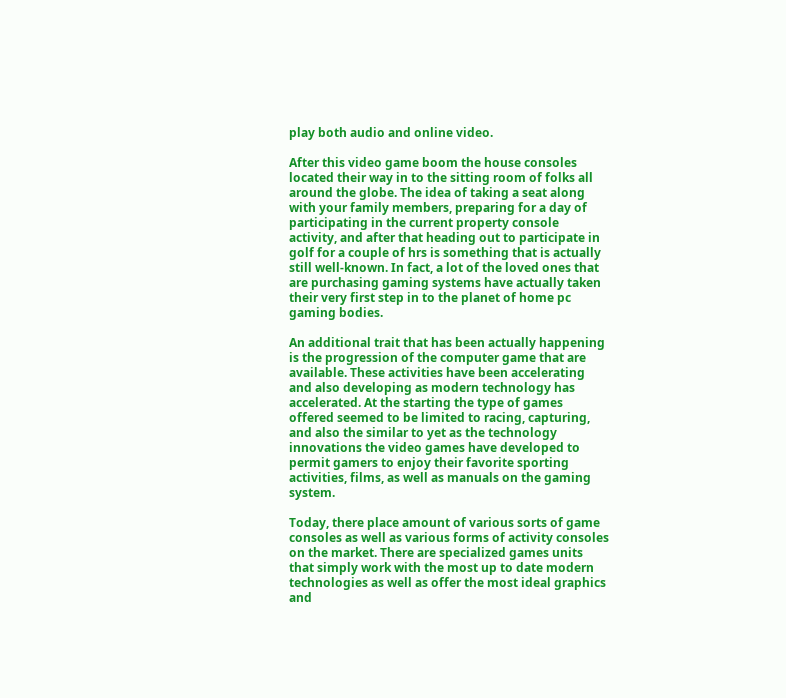play both audio and online video.

After this video game boom the house consoles located their way in to the sitting room of folks all around the globe. The idea of taking a seat along with your family members, preparing for a day of participating in the current property console activity, and after that heading out to participate in golf for a couple of hrs is something that is actually still well-known. In fact, a lot of the loved ones that are purchasing gaming systems have actually taken their very first step in to the planet of home pc gaming bodies.

An additional trait that has been actually happening is the progression of the computer game that are available. These activities have been accelerating and also developing as modern technology has accelerated. At the starting the type of games offered seemed to be limited to racing, capturing, and also the similar to yet as the technology innovations the video games have developed to permit gamers to enjoy their favorite sporting activities, films, as well as manuals on the gaming system.

Today, there place amount of various sorts of game consoles as well as various forms of activity consoles on the market. There are specialized games units that simply work with the most up to date modern technologies as well as offer the most ideal graphics and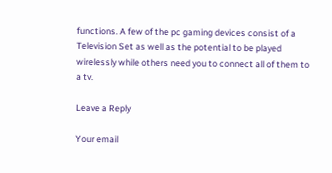functions. A few of the pc gaming devices consist of a Television Set as well as the potential to be played wirelessly while others need you to connect all of them to a tv.

Leave a Reply

Your email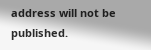address will not be published.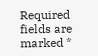Required fields are marked *